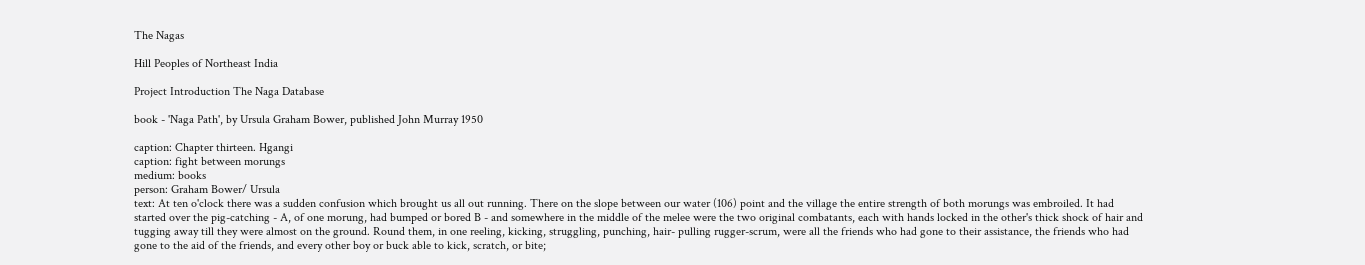The Nagas

Hill Peoples of Northeast India

Project Introduction The Naga Database

book - 'Naga Path', by Ursula Graham Bower, published John Murray 1950

caption: Chapter thirteen. Hgangi
caption: fight between morungs
medium: books
person: Graham Bower/ Ursula
text: At ten o'clock there was a sudden confusion which brought us all out running. There on the slope between our water (106) point and the village the entire strength of both morungs was embroiled. It had started over the pig-catching - A, of one morung, had bumped or bored B - and somewhere in the middle of the melee were the two original combatants, each with hands locked in the other's thick shock of hair and tugging away till they were almost on the ground. Round them, in one reeling, kicking, struggling, punching, hair- pulling rugger-scrum, were all the friends who had gone to their assistance, the friends who had gone to the aid of the friends, and every other boy or buck able to kick, scratch, or bite;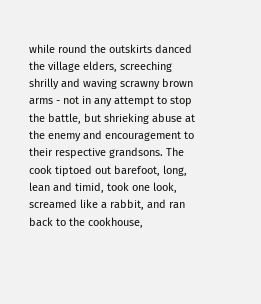while round the outskirts danced the village elders, screeching shrilly and waving scrawny brown arms - not in any attempt to stop the battle, but shrieking abuse at the enemy and encouragement to their respective grandsons. The cook tiptoed out barefoot, long, lean and timid, took one look, screamed like a rabbit, and ran back to the cookhouse,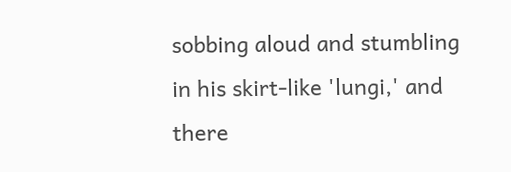sobbing aloud and stumbling in his skirt-like 'lungi,' and there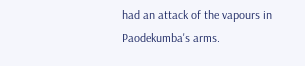had an attack of the vapours in Paodekumba's arms.